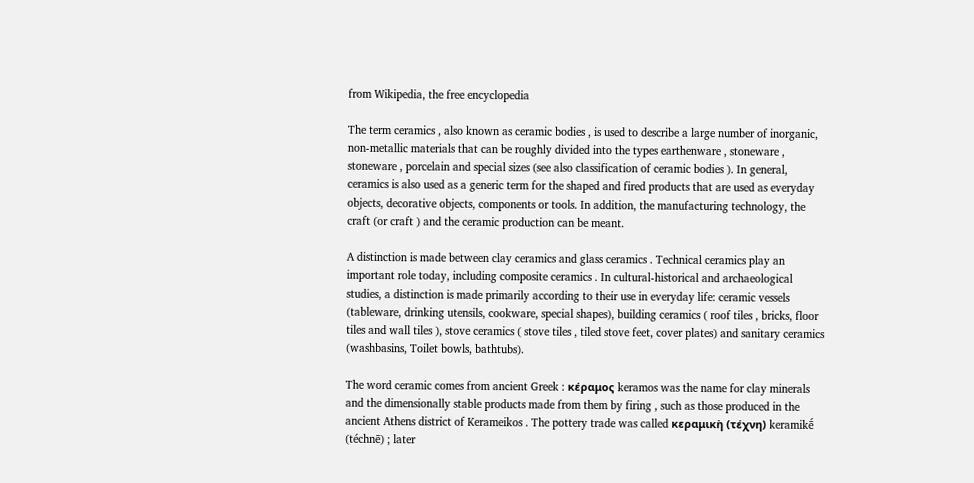from Wikipedia, the free encyclopedia

The term ceramics , also known as ceramic bodies , is used to describe a large number of inorganic, non-metallic materials that can be roughly divided into the types earthenware , stoneware , stoneware , porcelain and special sizes (see also classification of ceramic bodies ). In general, ceramics is also used as a generic term for the shaped and fired products that are used as everyday objects, decorative objects, components or tools. In addition, the manufacturing technology, the craft (or craft ) and the ceramic production can be meant.

A distinction is made between clay ceramics and glass ceramics . Technical ceramics play an important role today, including composite ceramics . In cultural-historical and archaeological studies, a distinction is made primarily according to their use in everyday life: ceramic vessels (tableware, drinking utensils, cookware, special shapes), building ceramics ( roof tiles , bricks, floor tiles and wall tiles ), stove ceramics ( stove tiles , tiled stove feet, cover plates) and sanitary ceramics (washbasins, Toilet bowls, bathtubs).

The word ceramic comes from ancient Greek : κέραμος keramos was the name for clay minerals and the dimensionally stable products made from them by firing , such as those produced in the ancient Athens district of Kerameikos . The pottery trade was called κεραμικὴ (τέχνη) keramikḗ (téchnē) ; later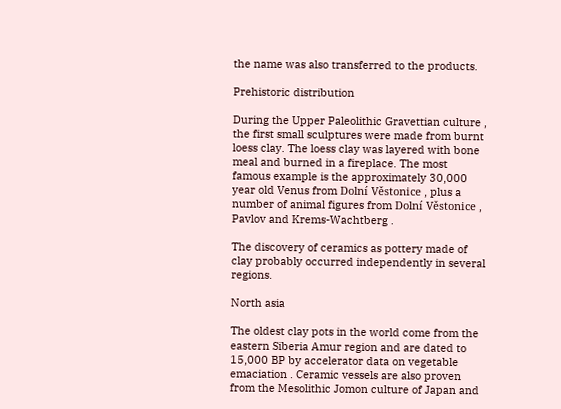the name was also transferred to the products.

Prehistoric distribution

During the Upper Paleolithic Gravettian culture , the first small sculptures were made from burnt loess clay. The loess clay was layered with bone meal and burned in a fireplace. The most famous example is the approximately 30,000 year old Venus from Dolní Věstonice , plus a number of animal figures from Dolní Věstonice , Pavlov and Krems-Wachtberg .

The discovery of ceramics as pottery made of clay probably occurred independently in several regions.

North asia

The oldest clay pots in the world come from the eastern Siberia Amur region and are dated to 15,000 BP by accelerator data on vegetable emaciation . Ceramic vessels are also proven from the Mesolithic Jomon culture of Japan and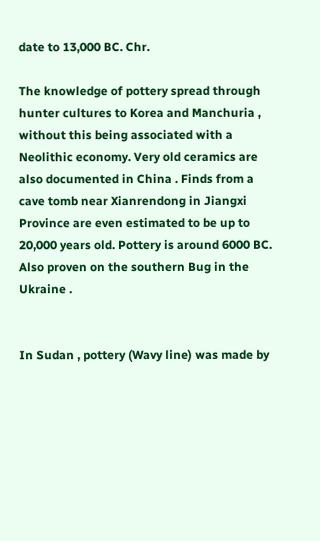date to 13,000 BC. Chr.

The knowledge of pottery spread through hunter cultures to Korea and Manchuria , without this being associated with a Neolithic economy. Very old ceramics are also documented in China . Finds from a cave tomb near Xianrendong in Jiangxi Province are even estimated to be up to 20,000 years old. Pottery is around 6000 BC. Also proven on the southern Bug in the Ukraine .


In Sudan , pottery (Wavy line) was made by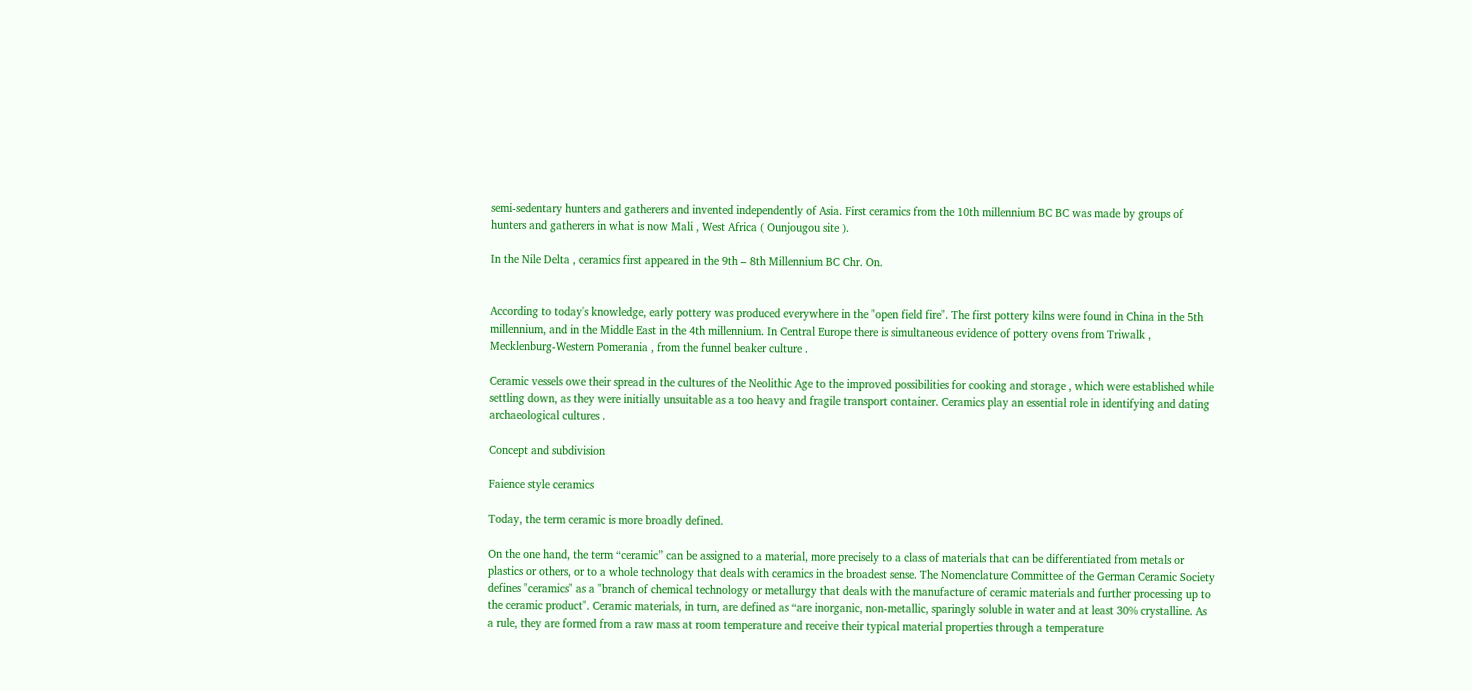semi-sedentary hunters and gatherers and invented independently of Asia. First ceramics from the 10th millennium BC BC was made by groups of hunters and gatherers in what is now Mali , West Africa ( Ounjougou site ).

In the Nile Delta , ceramics first appeared in the 9th – 8th Millennium BC Chr. On.


According to today's knowledge, early pottery was produced everywhere in the "open field fire". The first pottery kilns were found in China in the 5th millennium, and in the Middle East in the 4th millennium. In Central Europe there is simultaneous evidence of pottery ovens from Triwalk , Mecklenburg-Western Pomerania , from the funnel beaker culture .

Ceramic vessels owe their spread in the cultures of the Neolithic Age to the improved possibilities for cooking and storage , which were established while settling down, as they were initially unsuitable as a too heavy and fragile transport container. Ceramics play an essential role in identifying and dating archaeological cultures .

Concept and subdivision

Faience style ceramics

Today, the term ceramic is more broadly defined.

On the one hand, the term “ceramic” can be assigned to a material, more precisely to a class of materials that can be differentiated from metals or plastics or others, or to a whole technology that deals with ceramics in the broadest sense. The Nomenclature Committee of the German Ceramic Society defines "ceramics" as a "branch of chemical technology or metallurgy that deals with the manufacture of ceramic materials and further processing up to the ceramic product". Ceramic materials, in turn, are defined as “are inorganic, non-metallic, sparingly soluble in water and at least 30% crystalline. As a rule, they are formed from a raw mass at room temperature and receive their typical material properties through a temperature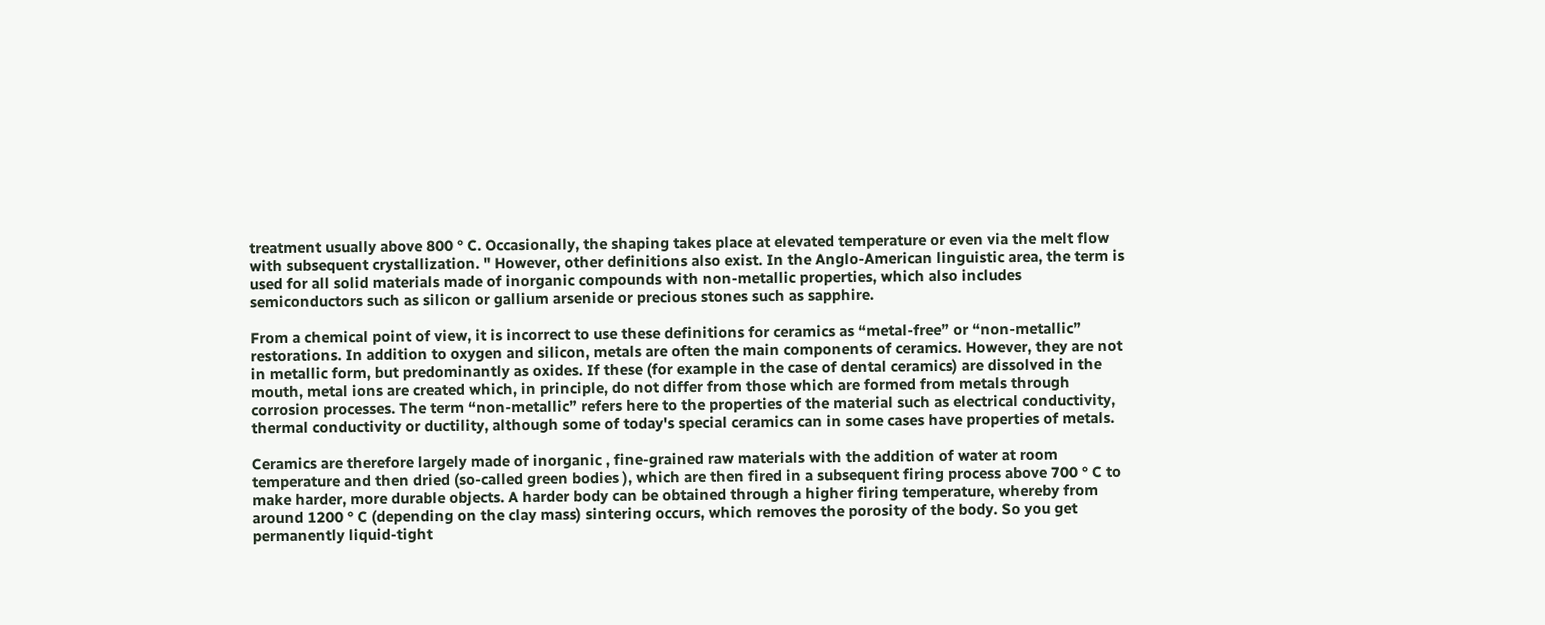treatment usually above 800 ° C. Occasionally, the shaping takes place at elevated temperature or even via the melt flow with subsequent crystallization. " However, other definitions also exist. In the Anglo-American linguistic area, the term is used for all solid materials made of inorganic compounds with non-metallic properties, which also includes semiconductors such as silicon or gallium arsenide or precious stones such as sapphire.

From a chemical point of view, it is incorrect to use these definitions for ceramics as “metal-free” or “non-metallic” restorations. In addition to oxygen and silicon, metals are often the main components of ceramics. However, they are not in metallic form, but predominantly as oxides. If these (for example in the case of dental ceramics) are dissolved in the mouth, metal ions are created which, in principle, do not differ from those which are formed from metals through corrosion processes. The term “non-metallic” refers here to the properties of the material such as electrical conductivity, thermal conductivity or ductility, although some of today's special ceramics can in some cases have properties of metals.

Ceramics are therefore largely made of inorganic , fine-grained raw materials with the addition of water at room temperature and then dried (so-called green bodies ), which are then fired in a subsequent firing process above 700 ° C to make harder, more durable objects. A harder body can be obtained through a higher firing temperature, whereby from around 1200 ° C (depending on the clay mass) sintering occurs, which removes the porosity of the body. So you get permanently liquid-tight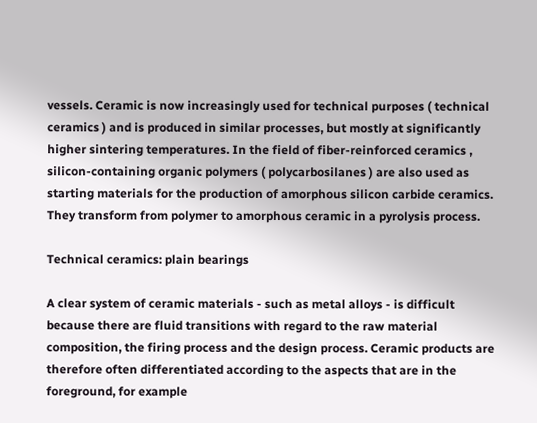vessels. Ceramic is now increasingly used for technical purposes ( technical ceramics ) and is produced in similar processes, but mostly at significantly higher sintering temperatures. In the field of fiber-reinforced ceramics , silicon-containing organic polymers ( polycarbosilanes ) are also used as starting materials for the production of amorphous silicon carbide ceramics. They transform from polymer to amorphous ceramic in a pyrolysis process.

Technical ceramics: plain bearings

A clear system of ceramic materials - such as metal alloys - is difficult because there are fluid transitions with regard to the raw material composition, the firing process and the design process. Ceramic products are therefore often differentiated according to the aspects that are in the foreground, for example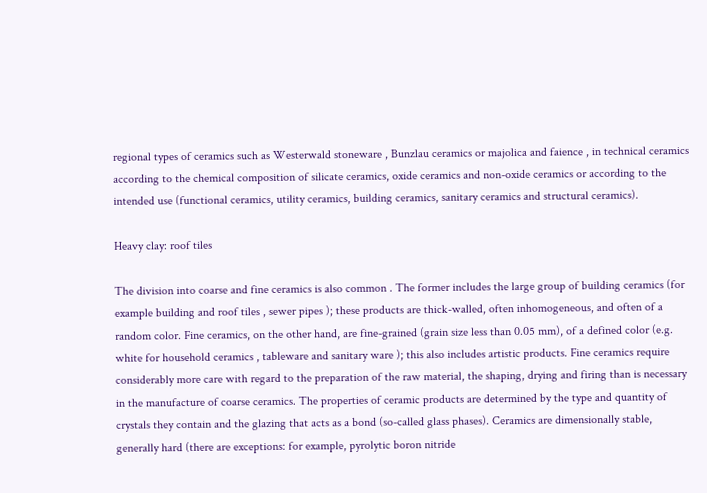regional types of ceramics such as Westerwald stoneware , Bunzlau ceramics or majolica and faience , in technical ceramics according to the chemical composition of silicate ceramics, oxide ceramics and non-oxide ceramics or according to the intended use (functional ceramics, utility ceramics, building ceramics, sanitary ceramics and structural ceramics).

Heavy clay: roof tiles

The division into coarse and fine ceramics is also common . The former includes the large group of building ceramics (for example building and roof tiles , sewer pipes ); these products are thick-walled, often inhomogeneous, and often of a random color. Fine ceramics, on the other hand, are fine-grained (grain size less than 0.05 mm), of a defined color (e.g. white for household ceramics , tableware and sanitary ware ); this also includes artistic products. Fine ceramics require considerably more care with regard to the preparation of the raw material, the shaping, drying and firing than is necessary in the manufacture of coarse ceramics. The properties of ceramic products are determined by the type and quantity of crystals they contain and the glazing that acts as a bond (so-called glass phases). Ceramics are dimensionally stable, generally hard (there are exceptions: for example, pyrolytic boron nitride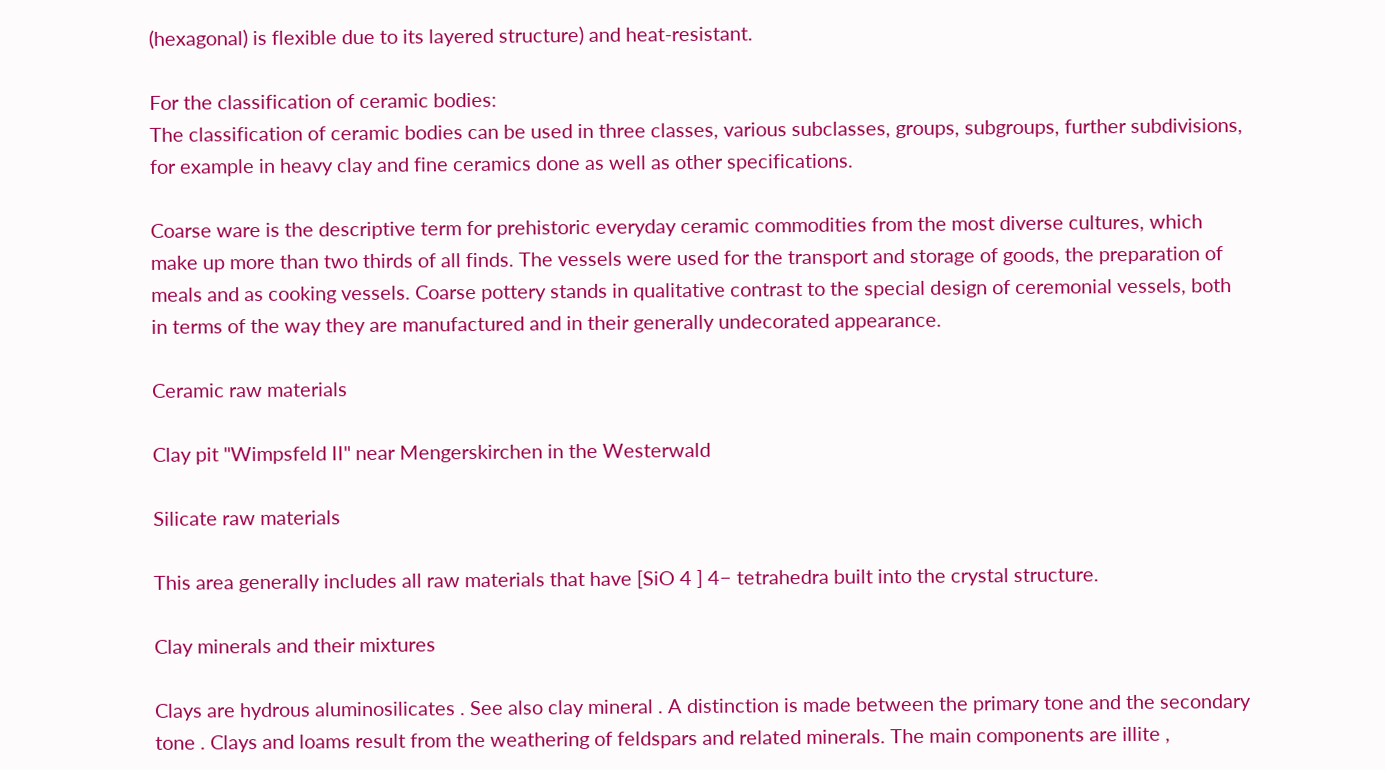(hexagonal) is flexible due to its layered structure) and heat-resistant.

For the classification of ceramic bodies:
The classification of ceramic bodies can be used in three classes, various subclasses, groups, subgroups, further subdivisions, for example in heavy clay and fine ceramics done as well as other specifications.

Coarse ware is the descriptive term for prehistoric everyday ceramic commodities from the most diverse cultures, which make up more than two thirds of all finds. The vessels were used for the transport and storage of goods, the preparation of meals and as cooking vessels. Coarse pottery stands in qualitative contrast to the special design of ceremonial vessels, both in terms of the way they are manufactured and in their generally undecorated appearance.

Ceramic raw materials

Clay pit "Wimpsfeld II" near Mengerskirchen in the Westerwald

Silicate raw materials

This area generally includes all raw materials that have [SiO 4 ] 4− tetrahedra built into the crystal structure.

Clay minerals and their mixtures

Clays are hydrous aluminosilicates . See also clay mineral . A distinction is made between the primary tone and the secondary tone . Clays and loams result from the weathering of feldspars and related minerals. The main components are illite ,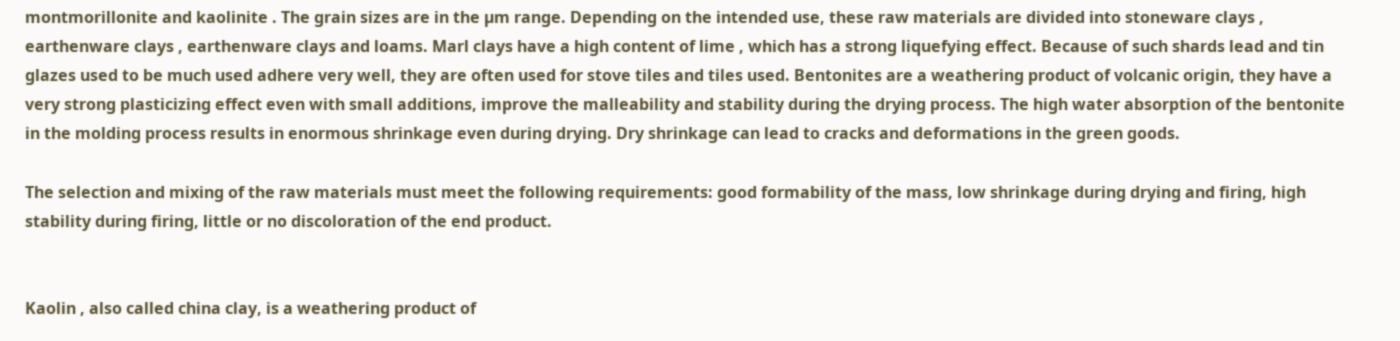montmorillonite and kaolinite . The grain sizes are in the µm range. Depending on the intended use, these raw materials are divided into stoneware clays , earthenware clays , earthenware clays and loams. Marl clays have a high content of lime , which has a strong liquefying effect. Because of such shards lead and tin glazes used to be much used adhere very well, they are often used for stove tiles and tiles used. Bentonites are a weathering product of volcanic origin, they have a very strong plasticizing effect even with small additions, improve the malleability and stability during the drying process. The high water absorption of the bentonite in the molding process results in enormous shrinkage even during drying. Dry shrinkage can lead to cracks and deformations in the green goods.

The selection and mixing of the raw materials must meet the following requirements: good formability of the mass, low shrinkage during drying and firing, high stability during firing, little or no discoloration of the end product.


Kaolin , also called china clay, is a weathering product of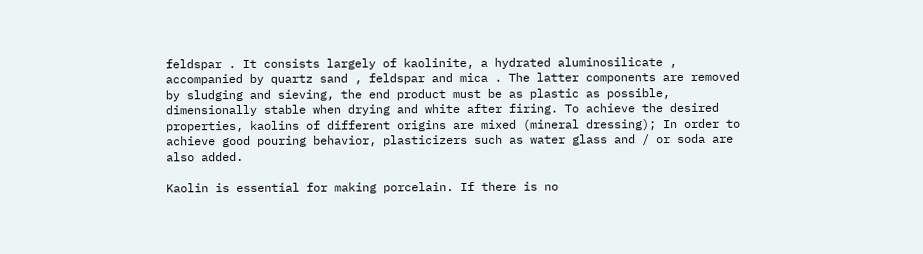feldspar . It consists largely of kaolinite, a hydrated aluminosilicate , accompanied by quartz sand , feldspar and mica . The latter components are removed by sludging and sieving, the end product must be as plastic as possible, dimensionally stable when drying and white after firing. To achieve the desired properties, kaolins of different origins are mixed (mineral dressing); In order to achieve good pouring behavior, plasticizers such as water glass and / or soda are also added.

Kaolin is essential for making porcelain. If there is no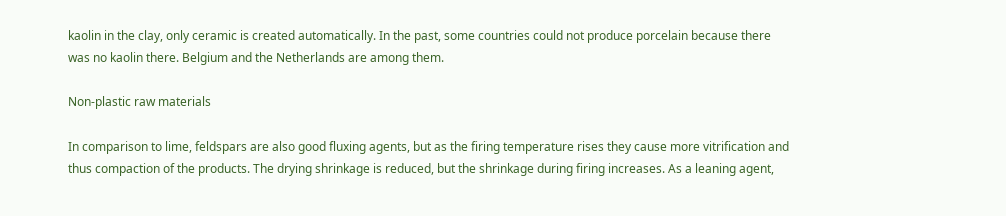kaolin in the clay, only ceramic is created automatically. In the past, some countries could not produce porcelain because there was no kaolin there. Belgium and the Netherlands are among them.

Non-plastic raw materials

In comparison to lime, feldspars are also good fluxing agents, but as the firing temperature rises they cause more vitrification and thus compaction of the products. The drying shrinkage is reduced, but the shrinkage during firing increases. As a leaning agent,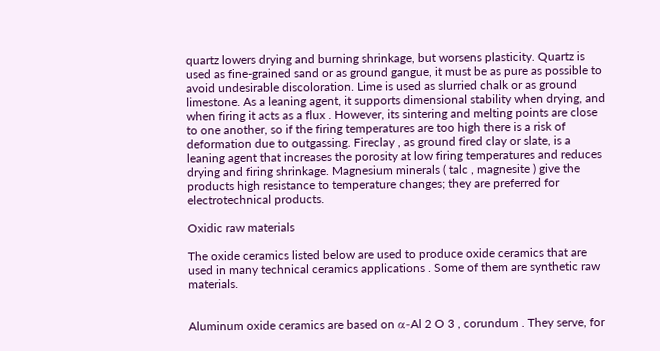quartz lowers drying and burning shrinkage, but worsens plasticity. Quartz is used as fine-grained sand or as ground gangue, it must be as pure as possible to avoid undesirable discoloration. Lime is used as slurried chalk or as ground limestone. As a leaning agent, it supports dimensional stability when drying, and when firing it acts as a flux . However, its sintering and melting points are close to one another, so if the firing temperatures are too high there is a risk of deformation due to outgassing. Fireclay , as ground fired clay or slate, is a leaning agent that increases the porosity at low firing temperatures and reduces drying and firing shrinkage. Magnesium minerals ( talc , magnesite ) give the products high resistance to temperature changes; they are preferred for electrotechnical products.

Oxidic raw materials

The oxide ceramics listed below are used to produce oxide ceramics that are used in many technical ceramics applications . Some of them are synthetic raw materials.


Aluminum oxide ceramics are based on α-Al 2 O 3 , corundum . They serve, for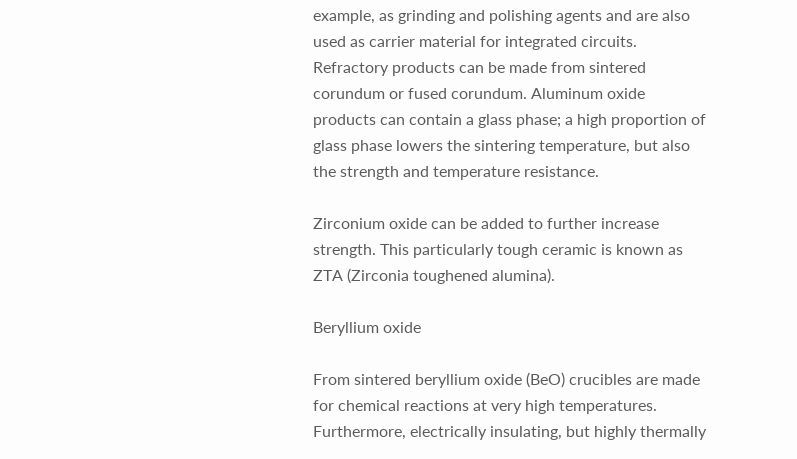example, as grinding and polishing agents and are also used as carrier material for integrated circuits. Refractory products can be made from sintered corundum or fused corundum. Aluminum oxide products can contain a glass phase; a high proportion of glass phase lowers the sintering temperature, but also the strength and temperature resistance.

Zirconium oxide can be added to further increase strength. This particularly tough ceramic is known as ZTA (Zirconia toughened alumina).

Beryllium oxide

From sintered beryllium oxide (BeO) crucibles are made for chemical reactions at very high temperatures. Furthermore, electrically insulating, but highly thermally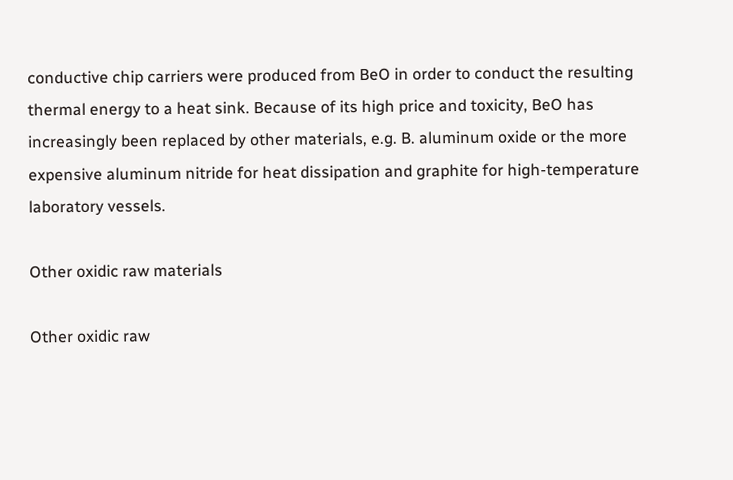conductive chip carriers were produced from BeO in order to conduct the resulting thermal energy to a heat sink. Because of its high price and toxicity, BeO has increasingly been replaced by other materials, e.g. B. aluminum oxide or the more expensive aluminum nitride for heat dissipation and graphite for high-temperature laboratory vessels.

Other oxidic raw materials

Other oxidic raw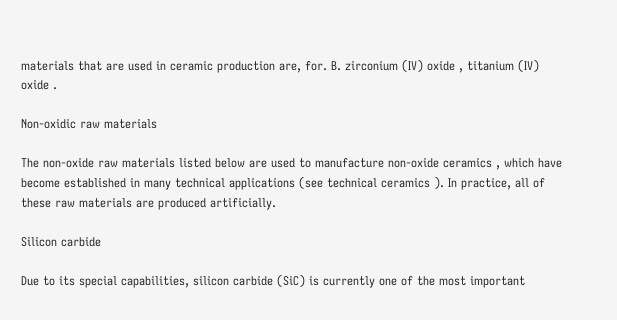materials that are used in ceramic production are, for. B. zirconium (IV) oxide , titanium (IV) oxide .

Non-oxidic raw materials

The non-oxide raw materials listed below are used to manufacture non-oxide ceramics , which have become established in many technical applications (see technical ceramics ). In practice, all of these raw materials are produced artificially.

Silicon carbide

Due to its special capabilities, silicon carbide (SiC) is currently one of the most important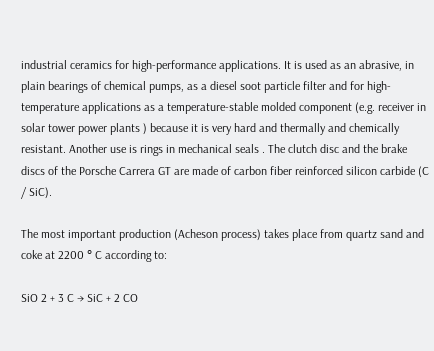industrial ceramics for high-performance applications. It is used as an abrasive, in plain bearings of chemical pumps, as a diesel soot particle filter and for high-temperature applications as a temperature-stable molded component (e.g. receiver in solar tower power plants ) because it is very hard and thermally and chemically resistant. Another use is rings in mechanical seals . The clutch disc and the brake discs of the Porsche Carrera GT are made of carbon fiber reinforced silicon carbide (C / SiC).

The most important production (Acheson process) takes place from quartz sand and coke at 2200 ° C according to:

SiO 2 + 3 C → SiC + 2 CO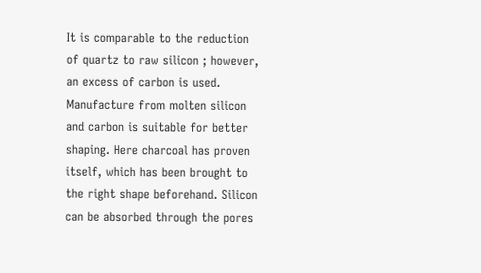It is comparable to the reduction of quartz to raw silicon ; however, an excess of carbon is used. Manufacture from molten silicon and carbon is suitable for better shaping. Here charcoal has proven itself, which has been brought to the right shape beforehand. Silicon can be absorbed through the pores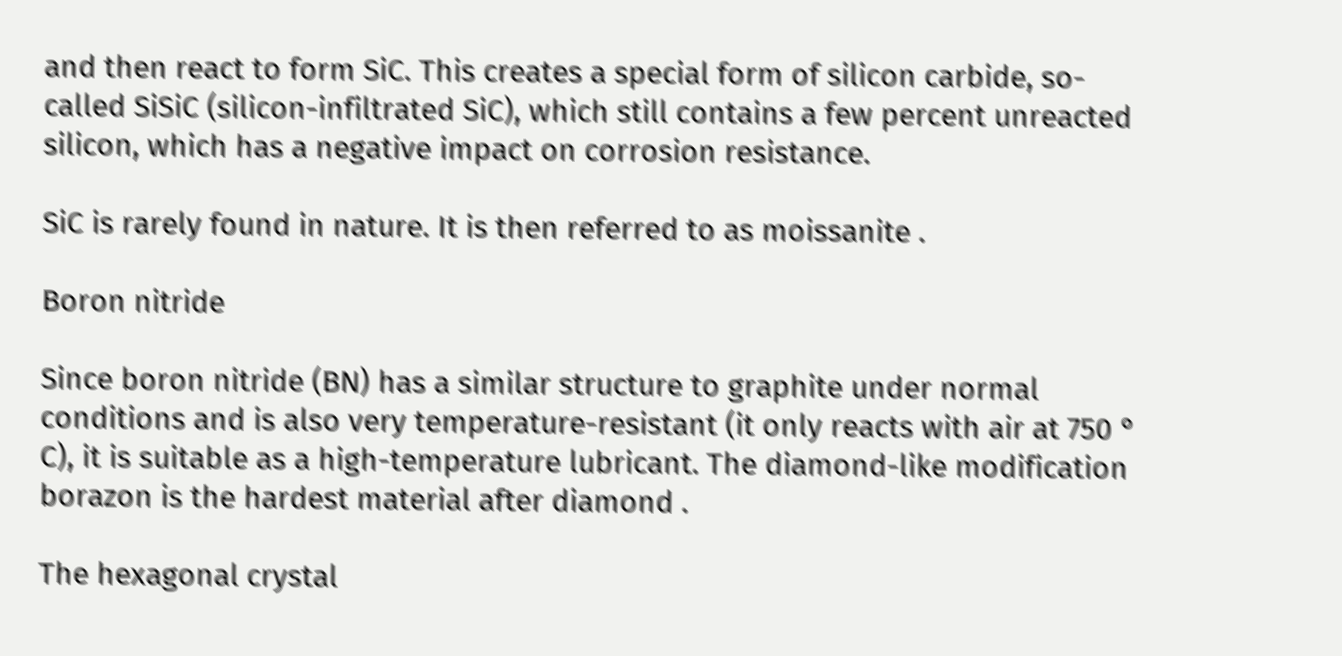and then react to form SiC. This creates a special form of silicon carbide, so-called SiSiC (silicon-infiltrated SiC), which still contains a few percent unreacted silicon, which has a negative impact on corrosion resistance.

SiC is rarely found in nature. It is then referred to as moissanite .

Boron nitride

Since boron nitride (BN) has a similar structure to graphite under normal conditions and is also very temperature-resistant (it only reacts with air at 750 ° C), it is suitable as a high-temperature lubricant. The diamond-like modification borazon is the hardest material after diamond .

The hexagonal crystal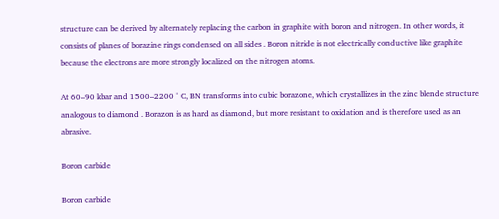structure can be derived by alternately replacing the carbon in graphite with boron and nitrogen. In other words, it consists of planes of borazine rings condensed on all sides . Boron nitride is not electrically conductive like graphite because the electrons are more strongly localized on the nitrogen atoms.

At 60–90 kbar and 1500–2200 ° C, BN transforms into cubic borazone, which crystallizes in the zinc blende structure analogous to diamond . Borazon is as hard as diamond, but more resistant to oxidation and is therefore used as an abrasive.

Boron carbide

Boron carbide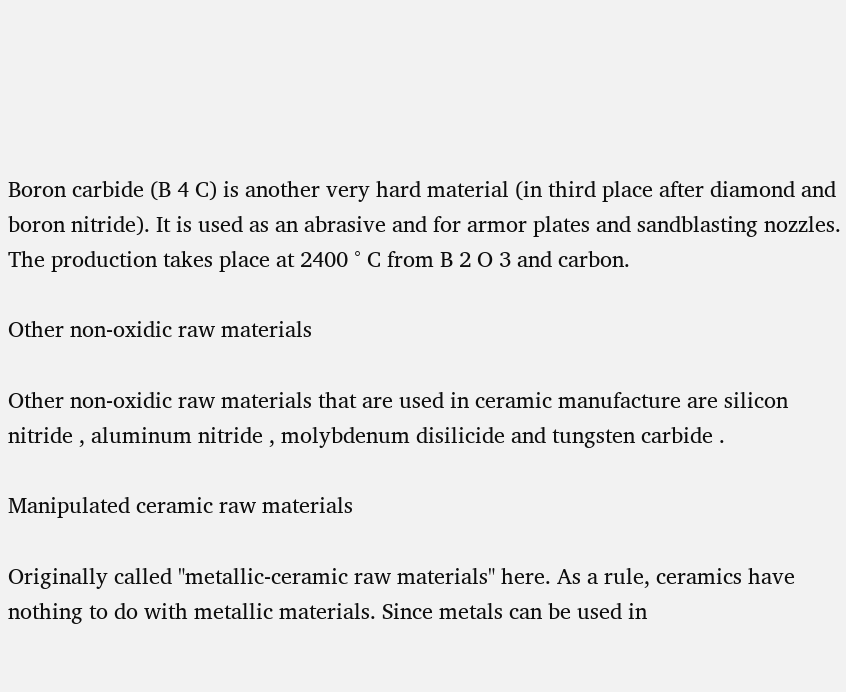Boron carbide (B 4 C) is another very hard material (in third place after diamond and boron nitride). It is used as an abrasive and for armor plates and sandblasting nozzles. The production takes place at 2400 ° C from B 2 O 3 and carbon.

Other non-oxidic raw materials

Other non-oxidic raw materials that are used in ceramic manufacture are silicon nitride , aluminum nitride , molybdenum disilicide and tungsten carbide .

Manipulated ceramic raw materials

Originally called "metallic-ceramic raw materials" here. As a rule, ceramics have nothing to do with metallic materials. Since metals can be used in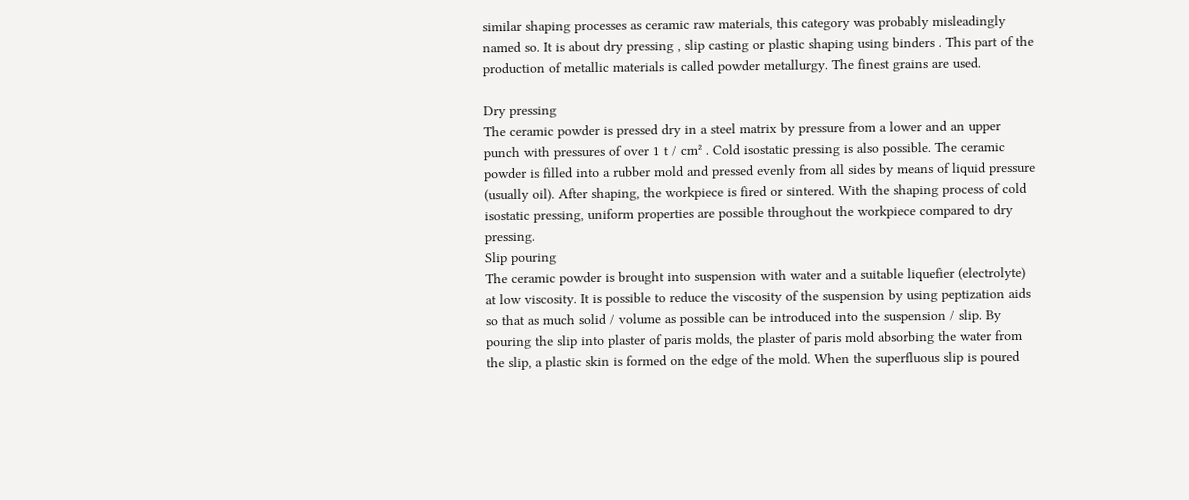similar shaping processes as ceramic raw materials, this category was probably misleadingly named so. It is about dry pressing , slip casting or plastic shaping using binders . This part of the production of metallic materials is called powder metallurgy. The finest grains are used.

Dry pressing
The ceramic powder is pressed dry in a steel matrix by pressure from a lower and an upper punch with pressures of over 1 t / cm² . Cold isostatic pressing is also possible. The ceramic powder is filled into a rubber mold and pressed evenly from all sides by means of liquid pressure (usually oil). After shaping, the workpiece is fired or sintered. With the shaping process of cold isostatic pressing, uniform properties are possible throughout the workpiece compared to dry pressing.
Slip pouring
The ceramic powder is brought into suspension with water and a suitable liquefier (electrolyte) at low viscosity. It is possible to reduce the viscosity of the suspension by using peptization aids so that as much solid / volume as possible can be introduced into the suspension / slip. By pouring the slip into plaster of paris molds, the plaster of paris mold absorbing the water from the slip, a plastic skin is formed on the edge of the mold. When the superfluous slip is poured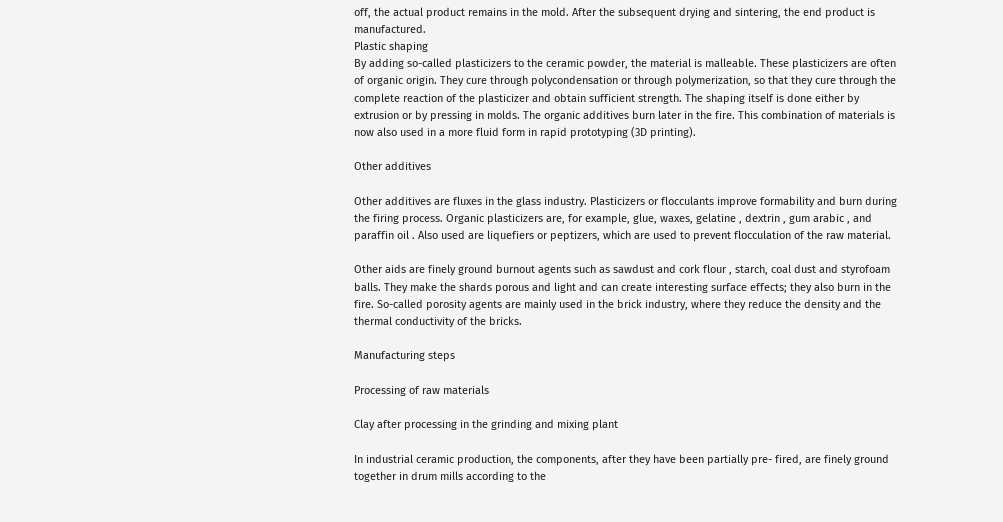off, the actual product remains in the mold. After the subsequent drying and sintering, the end product is manufactured.
Plastic shaping
By adding so-called plasticizers to the ceramic powder, the material is malleable. These plasticizers are often of organic origin. They cure through polycondensation or through polymerization, so that they cure through the complete reaction of the plasticizer and obtain sufficient strength. The shaping itself is done either by extrusion or by pressing in molds. The organic additives burn later in the fire. This combination of materials is now also used in a more fluid form in rapid prototyping (3D printing).

Other additives

Other additives are fluxes in the glass industry. Plasticizers or flocculants improve formability and burn during the firing process. Organic plasticizers are, for example, glue, waxes, gelatine , dextrin , gum arabic , and paraffin oil . Also used are liquefiers or peptizers, which are used to prevent flocculation of the raw material.

Other aids are finely ground burnout agents such as sawdust and cork flour , starch, coal dust and styrofoam balls. They make the shards porous and light and can create interesting surface effects; they also burn in the fire. So-called porosity agents are mainly used in the brick industry, where they reduce the density and the thermal conductivity of the bricks.

Manufacturing steps

Processing of raw materials

Clay after processing in the grinding and mixing plant

In industrial ceramic production, the components, after they have been partially pre- fired, are finely ground together in drum mills according to the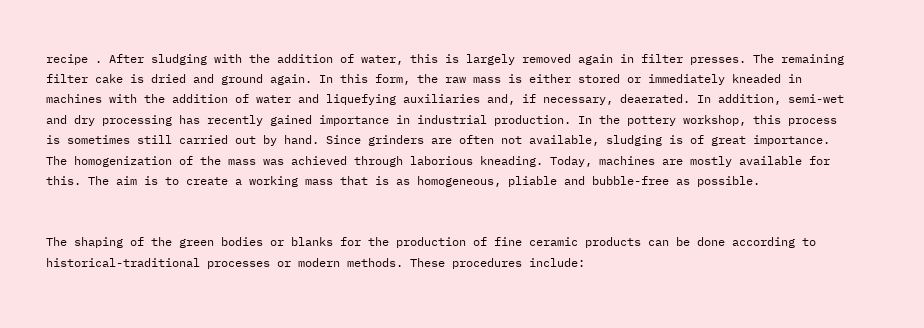recipe . After sludging with the addition of water, this is largely removed again in filter presses. The remaining filter cake is dried and ground again. In this form, the raw mass is either stored or immediately kneaded in machines with the addition of water and liquefying auxiliaries and, if necessary, deaerated. In addition, semi-wet and dry processing has recently gained importance in industrial production. In the pottery workshop, this process is sometimes still carried out by hand. Since grinders are often not available, sludging is of great importance. The homogenization of the mass was achieved through laborious kneading. Today, machines are mostly available for this. The aim is to create a working mass that is as homogeneous, pliable and bubble-free as possible.


The shaping of the green bodies or blanks for the production of fine ceramic products can be done according to historical-traditional processes or modern methods. These procedures include: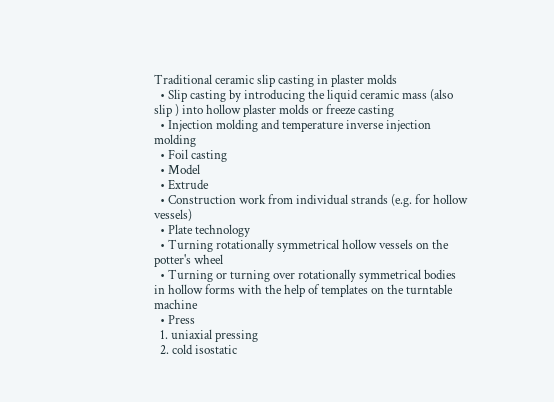Traditional ceramic slip casting in plaster molds
  • Slip casting by introducing the liquid ceramic mass (also slip ) into hollow plaster molds or freeze casting
  • Injection molding and temperature inverse injection molding
  • Foil casting
  • Model
  • Extrude
  • Construction work from individual strands (e.g. for hollow vessels)
  • Plate technology
  • Turning rotationally symmetrical hollow vessels on the potter's wheel
  • Turning or turning over rotationally symmetrical bodies in hollow forms with the help of templates on the turntable machine
  • Press
  1. uniaxial pressing
  2. cold isostatic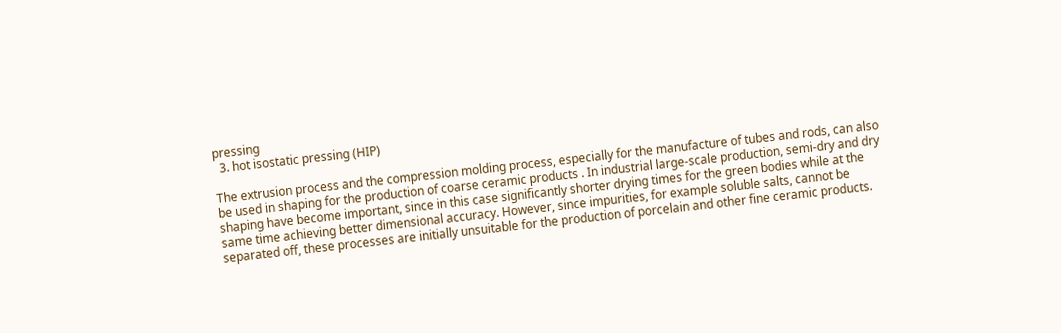pressing
  3. hot isostatic pressing (HIP)

The extrusion process and the compression molding process, especially for the manufacture of tubes and rods, can also be used in shaping for the production of coarse ceramic products . In industrial large-scale production, semi-dry and dry shaping have become important, since in this case significantly shorter drying times for the green bodies while at the same time achieving better dimensional accuracy. However, since impurities, for example soluble salts, cannot be separated off, these processes are initially unsuitable for the production of porcelain and other fine ceramic products.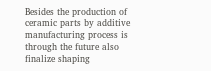Besides the production of ceramic parts by additive manufacturing process is through the future also finalize shaping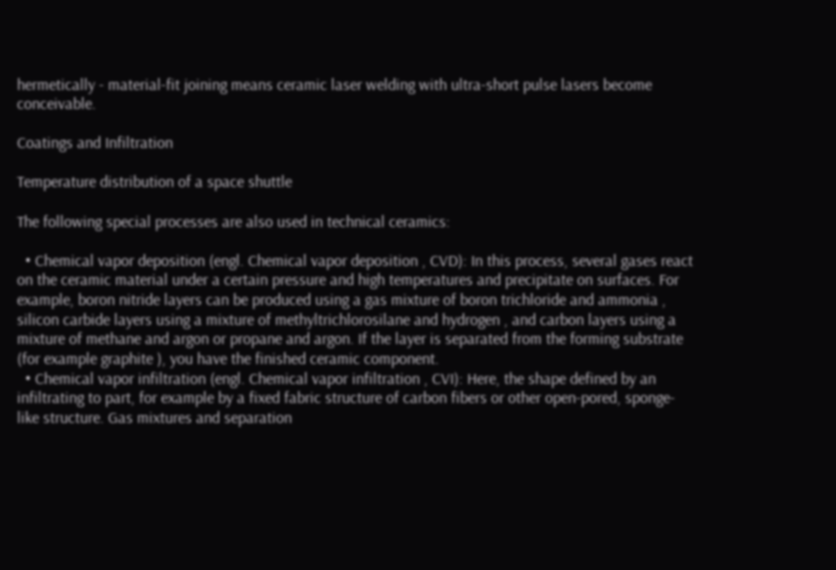hermetically - material-fit joining means ceramic laser welding with ultra-short pulse lasers become conceivable.

Coatings and Infiltration

Temperature distribution of a space shuttle

The following special processes are also used in technical ceramics:

  • Chemical vapor deposition (engl. Chemical vapor deposition , CVD): In this process, several gases react on the ceramic material under a certain pressure and high temperatures and precipitate on surfaces. For example, boron nitride layers can be produced using a gas mixture of boron trichloride and ammonia , silicon carbide layers using a mixture of methyltrichlorosilane and hydrogen , and carbon layers using a mixture of methane and argon or propane and argon. If the layer is separated from the forming substrate (for example graphite ), you have the finished ceramic component.
  • Chemical vapor infiltration (engl. Chemical vapor infiltration , CVI): Here, the shape defined by an infiltrating to part, for example by a fixed fabric structure of carbon fibers or other open-pored, sponge-like structure. Gas mixtures and separation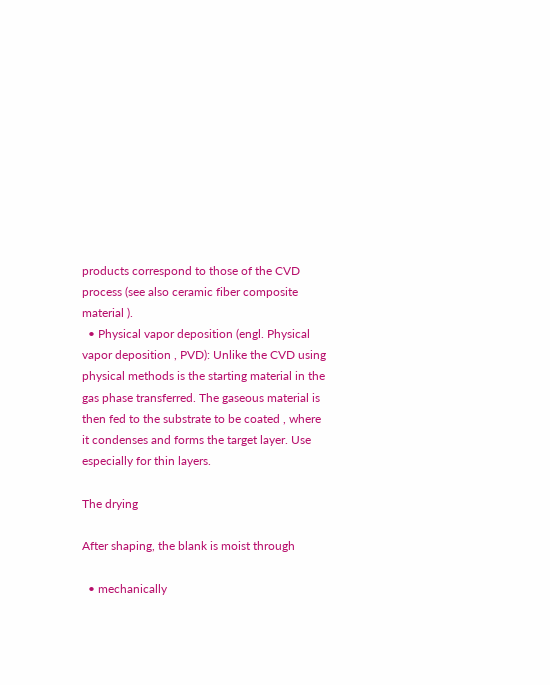products correspond to those of the CVD process (see also ceramic fiber composite material ).
  • Physical vapor deposition (engl. Physical vapor deposition , PVD): Unlike the CVD using physical methods is the starting material in the gas phase transferred. The gaseous material is then fed to the substrate to be coated , where it condenses and forms the target layer. Use especially for thin layers.

The drying

After shaping, the blank is moist through

  • mechanically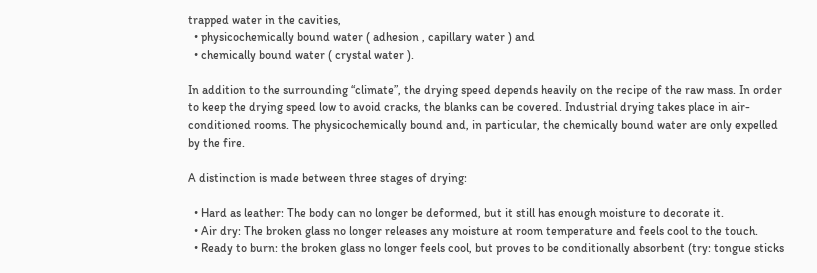trapped water in the cavities,
  • physicochemically bound water ( adhesion , capillary water ) and
  • chemically bound water ( crystal water ).

In addition to the surrounding “climate”, the drying speed depends heavily on the recipe of the raw mass. In order to keep the drying speed low to avoid cracks, the blanks can be covered. Industrial drying takes place in air-conditioned rooms. The physicochemically bound and, in particular, the chemically bound water are only expelled by the fire.

A distinction is made between three stages of drying:

  • Hard as leather: The body can no longer be deformed, but it still has enough moisture to decorate it.
  • Air dry: The broken glass no longer releases any moisture at room temperature and feels cool to the touch.
  • Ready to burn: the broken glass no longer feels cool, but proves to be conditionally absorbent (try: tongue sticks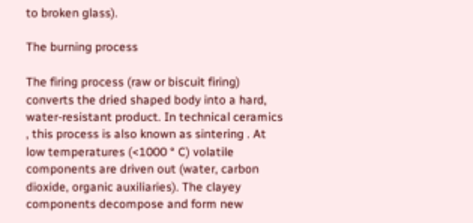to broken glass).

The burning process

The firing process (raw or biscuit firing) converts the dried shaped body into a hard, water-resistant product. In technical ceramics , this process is also known as sintering . At low temperatures (<1000 ° C) volatile components are driven out (water, carbon dioxide, organic auxiliaries). The clayey components decompose and form new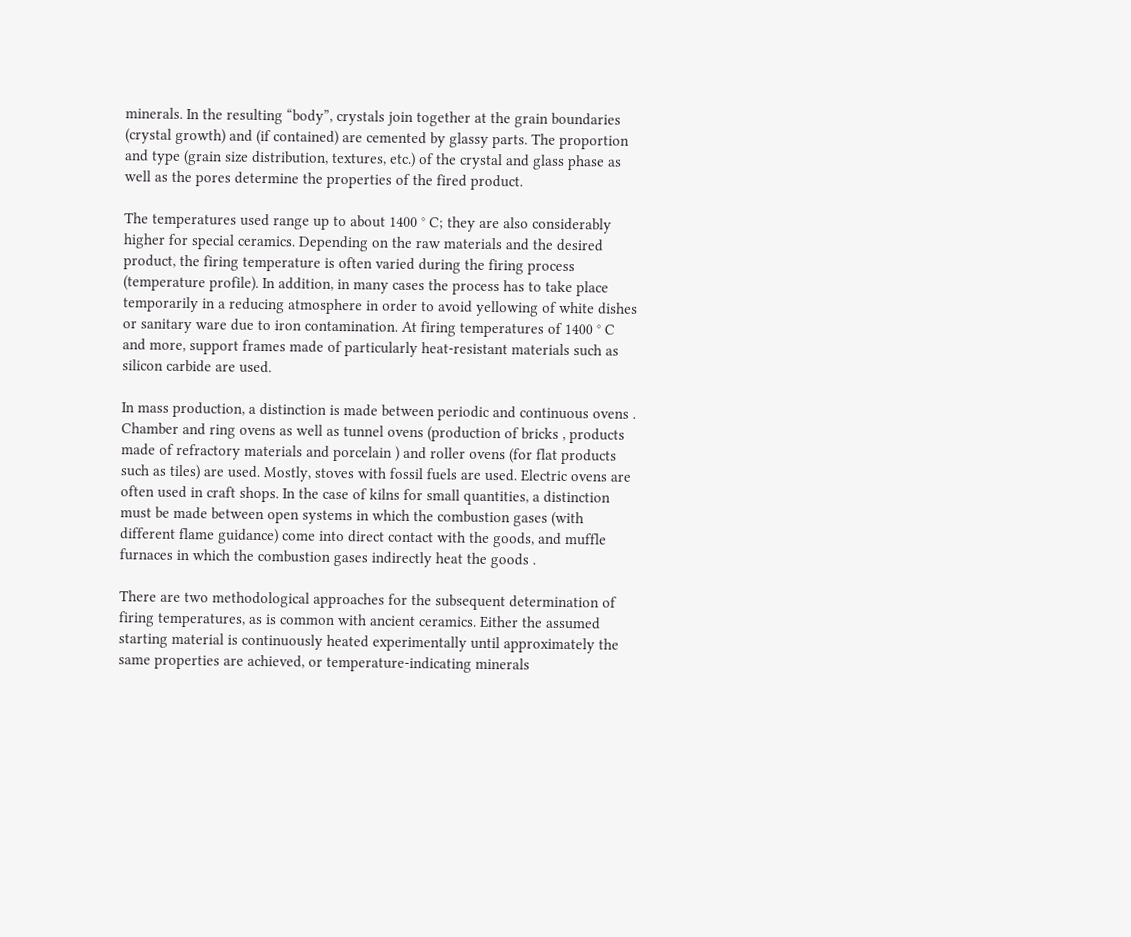minerals. In the resulting “body”, crystals join together at the grain boundaries (crystal growth) and (if contained) are cemented by glassy parts. The proportion and type (grain size distribution, textures, etc.) of the crystal and glass phase as well as the pores determine the properties of the fired product.

The temperatures used range up to about 1400 ° C; they are also considerably higher for special ceramics. Depending on the raw materials and the desired product, the firing temperature is often varied during the firing process (temperature profile). In addition, in many cases the process has to take place temporarily in a reducing atmosphere in order to avoid yellowing of white dishes or sanitary ware due to iron contamination. At firing temperatures of 1400 ° C and more, support frames made of particularly heat-resistant materials such as silicon carbide are used.

In mass production, a distinction is made between periodic and continuous ovens . Chamber and ring ovens as well as tunnel ovens (production of bricks , products made of refractory materials and porcelain ) and roller ovens (for flat products such as tiles) are used. Mostly, stoves with fossil fuels are used. Electric ovens are often used in craft shops. In the case of kilns for small quantities, a distinction must be made between open systems in which the combustion gases (with different flame guidance) come into direct contact with the goods, and muffle furnaces in which the combustion gases indirectly heat the goods .

There are two methodological approaches for the subsequent determination of firing temperatures, as is common with ancient ceramics. Either the assumed starting material is continuously heated experimentally until approximately the same properties are achieved, or temperature-indicating minerals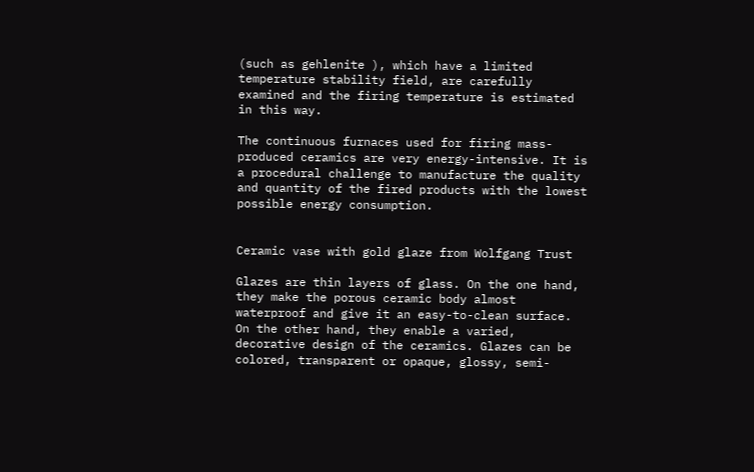(such as gehlenite ), which have a limited temperature stability field, are carefully examined and the firing temperature is estimated in this way.

The continuous furnaces used for firing mass-produced ceramics are very energy-intensive. It is a procedural challenge to manufacture the quality and quantity of the fired products with the lowest possible energy consumption.


Ceramic vase with gold glaze from Wolfgang Trust

Glazes are thin layers of glass. On the one hand, they make the porous ceramic body almost waterproof and give it an easy-to-clean surface. On the other hand, they enable a varied, decorative design of the ceramics. Glazes can be colored, transparent or opaque, glossy, semi-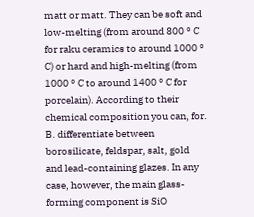matt or matt. They can be soft and low-melting (from around 800 ° C for raku ceramics to around 1000 ° C) or hard and high-melting (from 1000 ° C to around 1400 ° C for porcelain). According to their chemical composition you can, for. B. differentiate between borosilicate, feldspar, salt, gold and lead-containing glazes. In any case, however, the main glass-forming component is SiO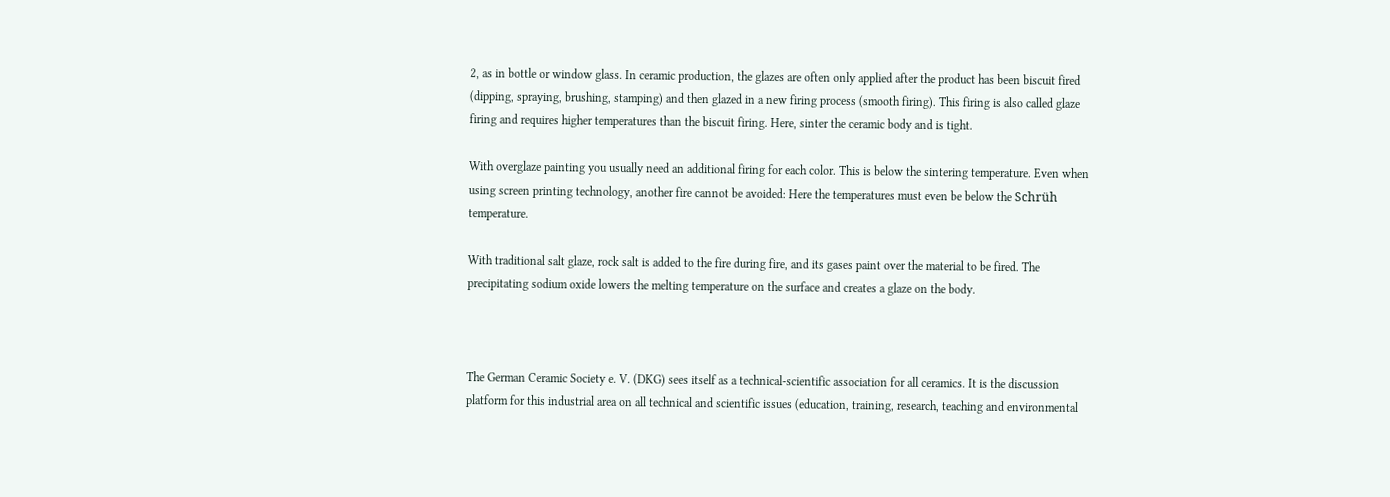2, as in bottle or window glass. In ceramic production, the glazes are often only applied after the product has been biscuit fired (dipping, spraying, brushing, stamping) and then glazed in a new firing process (smooth firing). This firing is also called glaze firing and requires higher temperatures than the biscuit firing. Here, sinter the ceramic body and is tight.

With overglaze painting you usually need an additional firing for each color. This is below the sintering temperature. Even when using screen printing technology, another fire cannot be avoided: Here the temperatures must even be below the Schrüh temperature.

With traditional salt glaze, rock salt is added to the fire during fire, and its gases paint over the material to be fired. The precipitating sodium oxide lowers the melting temperature on the surface and creates a glaze on the body.



The German Ceramic Society e. V. (DKG) sees itself as a technical-scientific association for all ceramics. It is the discussion platform for this industrial area on all technical and scientific issues (education, training, research, teaching and environmental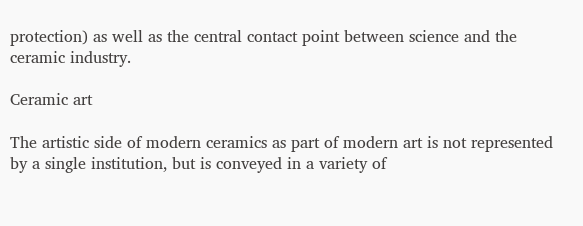protection) as well as the central contact point between science and the ceramic industry.

Ceramic art

The artistic side of modern ceramics as part of modern art is not represented by a single institution, but is conveyed in a variety of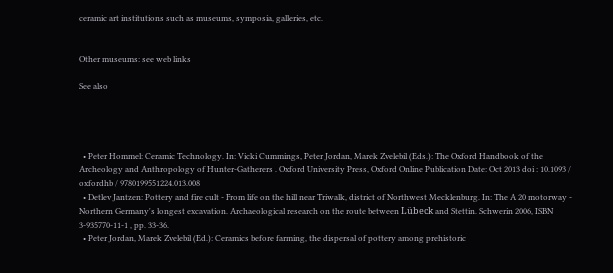ceramic art institutions such as museums, symposia, galleries, etc.


Other museums: see web links

See also




  • Peter Hommel: Ceramic Technology. In: Vicki Cummings, Peter Jordan, Marek Zvelebil (Eds.): The Oxford Handbook of the Archeology and Anthropology of Hunter-Gatherers . Oxford University Press, Oxford Online Publication Date: Oct 2013 doi : 10.1093 / oxfordhb / 9780199551224.013.008
  • Detlev Jantzen: Pottery and fire cult - From life on the hill near Triwalk, district of Northwest Mecklenburg. In: The A 20 motorway - Northern Germany's longest excavation. Archaeological research on the route between Lübeck and Stettin. Schwerin 2006, ISBN 3-935770-11-1 , pp. 33-36.
  • Peter Jordan, Marek Zvelebil (Ed.): Ceramics before farming, the dispersal of pottery among prehistoric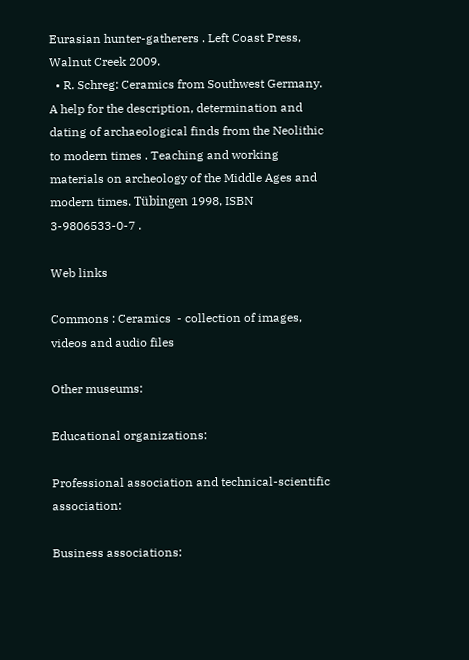Eurasian hunter-gatherers . Left Coast Press, Walnut Creek 2009.
  • R. Schreg: Ceramics from Southwest Germany. A help for the description, determination and dating of archaeological finds from the Neolithic to modern times . Teaching and working materials on archeology of the Middle Ages and modern times. Tübingen 1998, ISBN 3-9806533-0-7 .

Web links

Commons : Ceramics  - collection of images, videos and audio files

Other museums:

Educational organizations:

Professional association and technical-scientific association:

Business associations: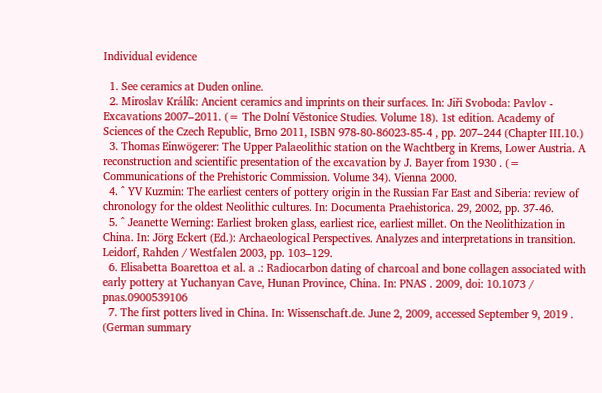Individual evidence

  1. See ceramics at Duden online.
  2. Miroslav Králík: Ancient ceramics and imprints on their surfaces. In: Jiři Svoboda: Pavlov - Excavations 2007–2011. (= The Dolní Věstonice Studies. Volume 18). 1st edition. Academy of Sciences of the Czech Republic, Brno 2011, ISBN 978-80-86023-85-4 , pp. 207–244 (Chapter III.10.)
  3. Thomas Einwögerer: The Upper Palaeolithic station on the Wachtberg in Krems, Lower Austria. A reconstruction and scientific presentation of the excavation by J. Bayer from 1930 . (= Communications of the Prehistoric Commission. Volume 34). Vienna 2000.
  4. ^ YV Kuzmin: The earliest centers of pottery origin in the Russian Far East and Siberia: review of chronology for the oldest Neolithic cultures. In: Documenta Praehistorica. 29, 2002, pp. 37-46.
  5. ^ Jeanette Werning: Earliest broken glass, earliest rice, earliest millet. On the Neolithization in China. In: Jörg Eckert (Ed.): Archaeological Perspectives. Analyzes and interpretations in transition. Leidorf, Rahden / Westfalen 2003, pp. 103–129.
  6. Elisabetta Boarettoa et al. a .: Radiocarbon dating of charcoal and bone collagen associated with early pottery at Yuchanyan Cave, Hunan Province, China. In: PNAS . 2009, doi: 10.1073 / pnas.0900539106
  7. The first potters lived in China. In: Wissenschaft.de. June 2, 2009, accessed September 9, 2019 . (German summary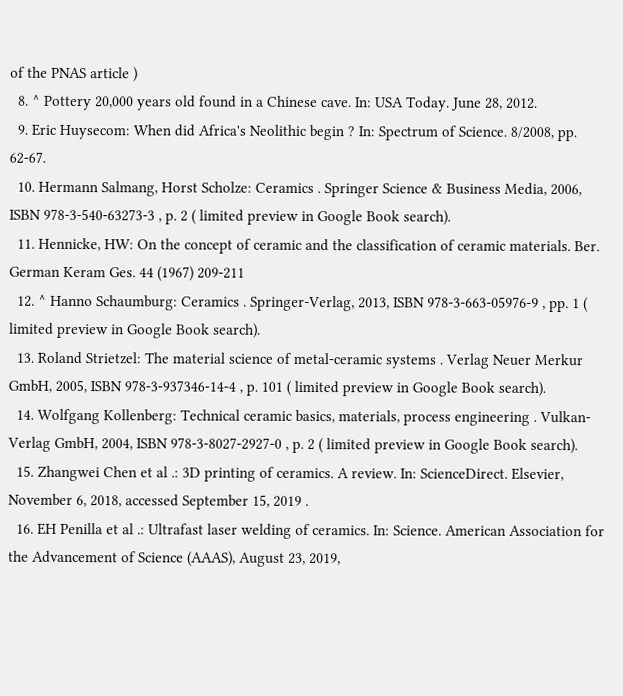of the PNAS article )
  8. ^ Pottery 20,000 years old found in a Chinese cave. In: USA Today. June 28, 2012.
  9. Eric Huysecom: When did Africa's Neolithic begin ? In: Spectrum of Science. 8/2008, pp. 62-67.
  10. Hermann Salmang, Horst Scholze: Ceramics . Springer Science & Business Media, 2006, ISBN 978-3-540-63273-3 , p. 2 ( limited preview in Google Book search).
  11. Hennicke, HW: On the concept of ceramic and the classification of ceramic materials. Ber. German Keram Ges. 44 (1967) 209-211
  12. ^ Hanno Schaumburg: Ceramics . Springer-Verlag, 2013, ISBN 978-3-663-05976-9 , pp. 1 ( limited preview in Google Book search).
  13. Roland Strietzel: The material science of metal-ceramic systems . Verlag Neuer Merkur GmbH, 2005, ISBN 978-3-937346-14-4 , p. 101 ( limited preview in Google Book search).
  14. Wolfgang Kollenberg: Technical ceramic basics, materials, process engineering . Vulkan-Verlag GmbH, 2004, ISBN 978-3-8027-2927-0 , p. 2 ( limited preview in Google Book search).
  15. Zhangwei Chen et al .: 3D printing of ceramics. A review. In: ScienceDirect. Elsevier, November 6, 2018, accessed September 15, 2019 .
  16. EH Penilla et al .: Ultrafast laser welding of ceramics. In: Science. American Association for the Advancement of Science (AAAS), August 23, 2019,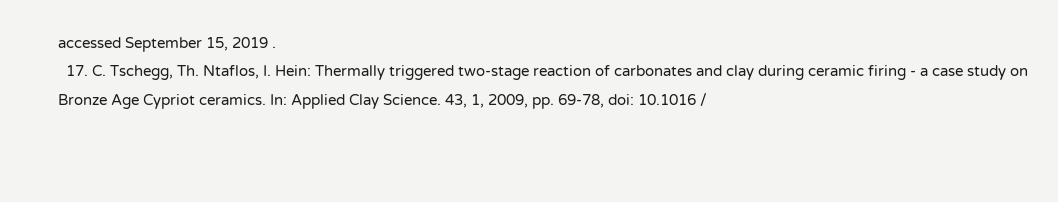accessed September 15, 2019 .
  17. C. Tschegg, Th. Ntaflos, I. Hein: Thermally triggered two-stage reaction of carbonates and clay during ceramic firing - a case study on Bronze Age Cypriot ceramics. In: Applied Clay Science. 43, 1, 2009, pp. 69-78, doi: 10.1016 /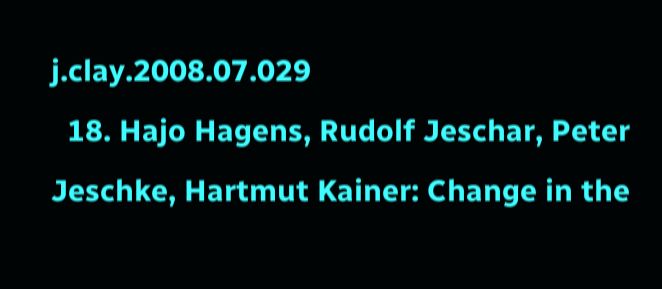j.clay.2008.07.029
  18. Hajo Hagens, Rudolf Jeschar, Peter Jeschke, Hartmut Kainer: Change in the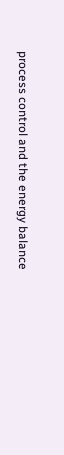process control and the energy balance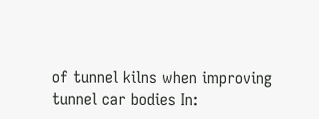of tunnel kilns when improving tunnel car bodies In: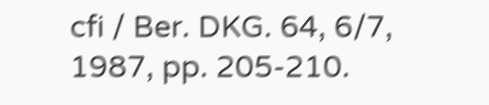cfi / Ber. DKG. 64, 6/7, 1987, pp. 205-210.